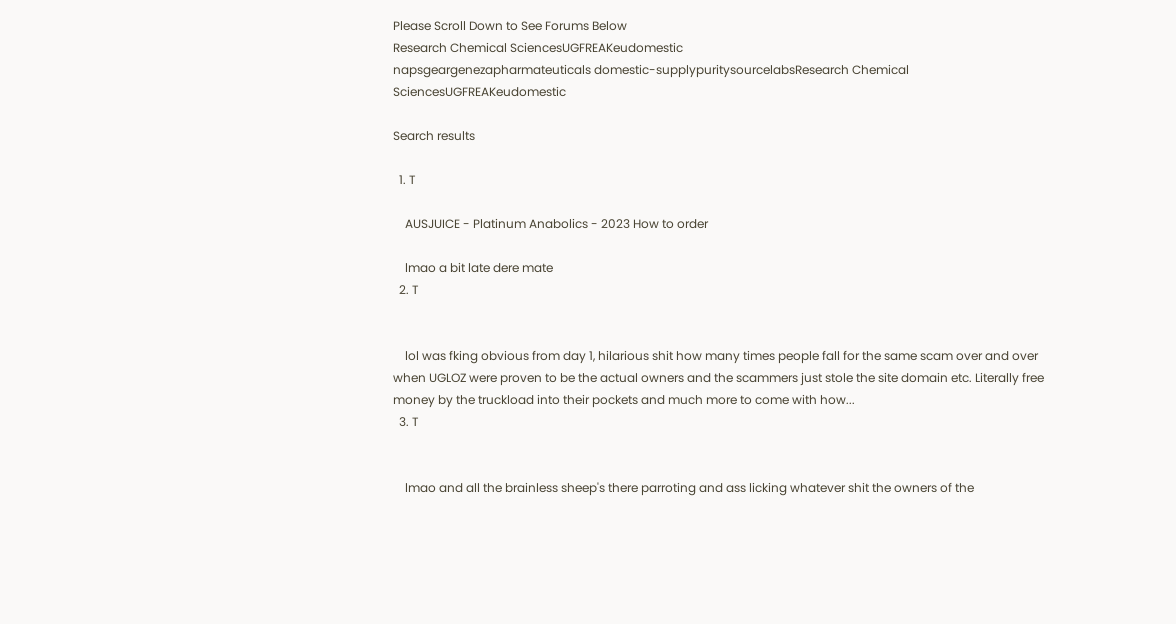Please Scroll Down to See Forums Below
Research Chemical SciencesUGFREAKeudomestic
napsgeargenezapharmateuticals domestic-supplypuritysourcelabsResearch Chemical SciencesUGFREAKeudomestic

Search results

  1. T

    AUSJUICE - Platinum Anabolics - 2023 How to order

    lmao a bit late dere mate
  2. T


    lol was fking obvious from day 1, hilarious shit how many times people fall for the same scam over and over when UGLOZ were proven to be the actual owners and the scammers just stole the site domain etc. Literally free money by the truckload into their pockets and much more to come with how...
  3. T


    lmao and all the brainless sheep's there parroting and ass licking whatever shit the owners of the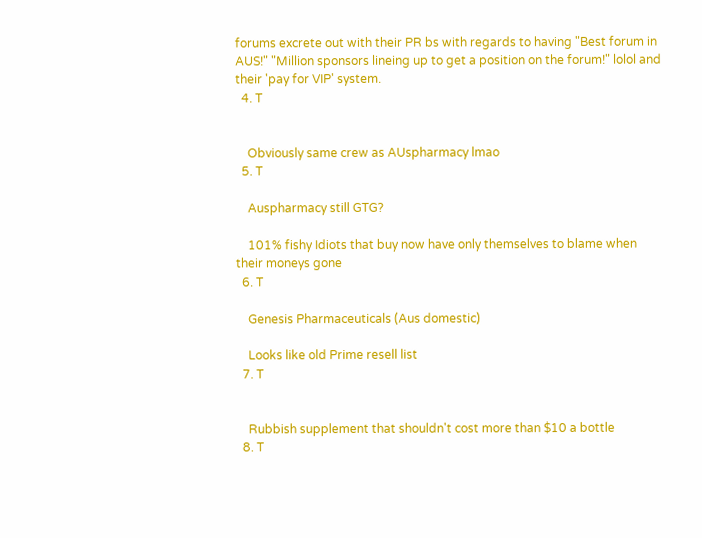forums excrete out with their PR bs with regards to having "Best forum in AUS!" "Million sponsors lineing up to get a position on the forum!" lolol and their 'pay for VIP' system.
  4. T


    Obviously same crew as AUspharmacy lmao
  5. T

    Auspharmacy still GTG?

    101% fishy Idiots that buy now have only themselves to blame when their moneys gone
  6. T

    Genesis Pharmaceuticals (Aus domestic)

    Looks like old Prime resell list
  7. T


    Rubbish supplement that shouldn't cost more than $10 a bottle
  8. T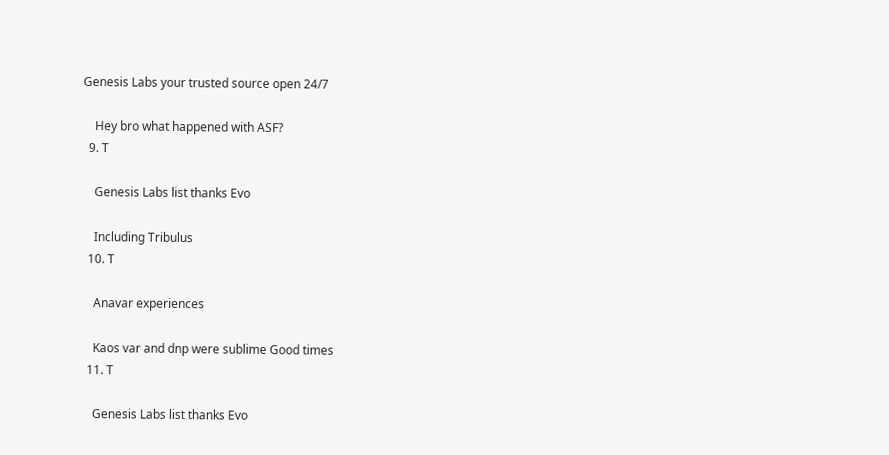Genesis Labs your trusted source open 24/7

    Hey bro what happened with ASF?
  9. T

    Genesis Labs list thanks Evo

    Including Tribulus
  10. T

    Anavar experiences

    Kaos var and dnp were sublime Good times
  11. T

    Genesis Labs list thanks Evo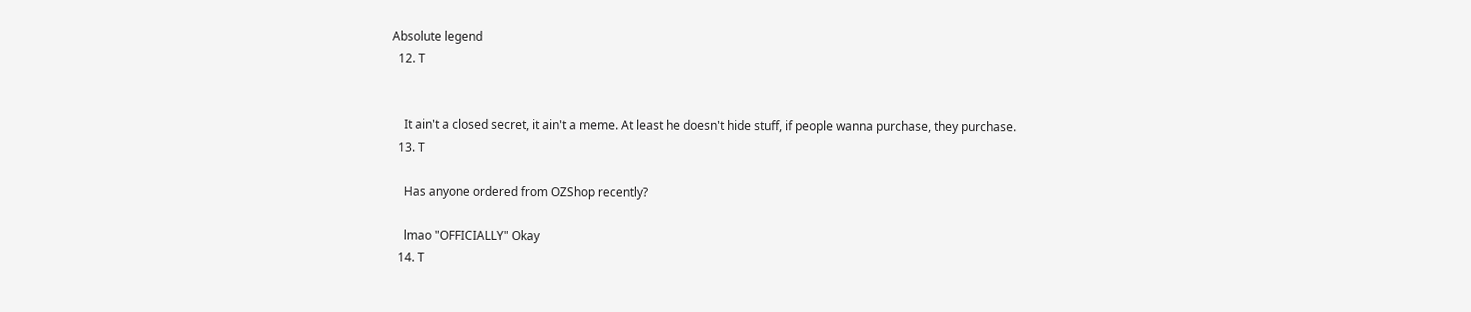Absolute legend
  12. T


    It ain't a closed secret, it ain't a meme. At least he doesn't hide stuff, if people wanna purchase, they purchase.
  13. T

    Has anyone ordered from OZShop recently?

    lmao "OFFICIALLY" Okay
  14. T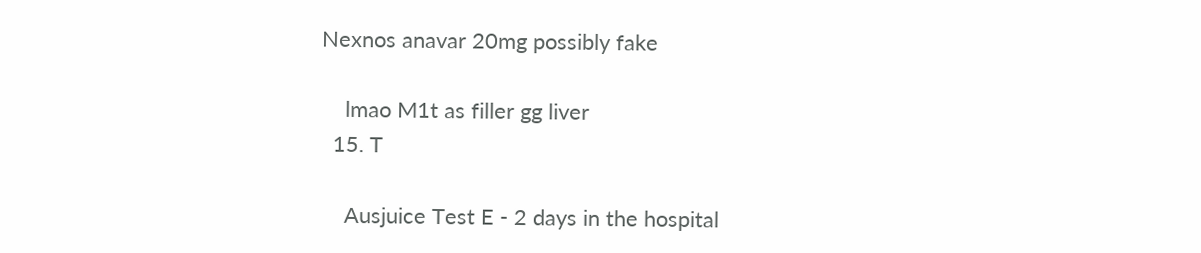Nexnos anavar 20mg possibly fake

    lmao M1t as filler gg liver
  15. T

    Ausjuice Test E - 2 days in the hospital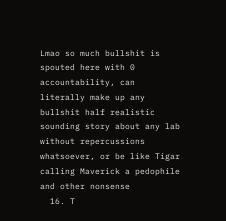Lmao so much bullshit is spouted here with 0 accountability, can literally make up any bullshit half realistic sounding story about any lab without repercussions whatsoever, or be like Tigar calling Maverick a pedophile and other nonsense
  16. T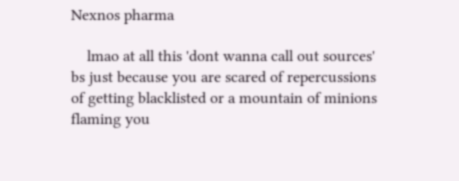Nexnos pharma

    lmao at all this 'dont wanna call out sources' bs just because you are scared of repercussions of getting blacklisted or a mountain of minions flaming you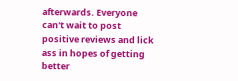afterwards. Everyone can't wait to post positive reviews and lick ass in hopes of getting better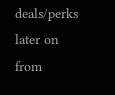deals/perks later on from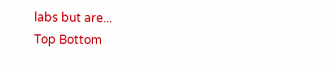labs but are...
Top Bottom